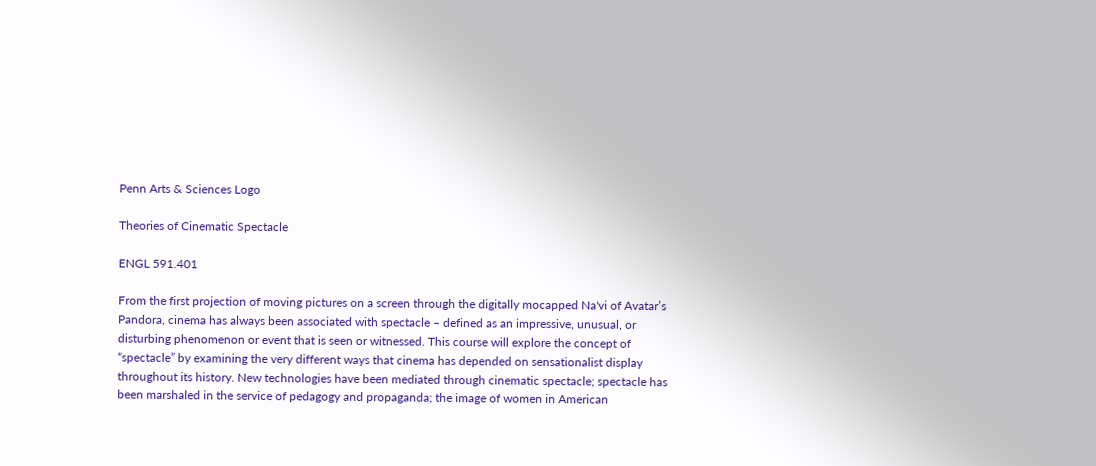Penn Arts & Sciences Logo

Theories of Cinematic Spectacle

ENGL 591.401

From the first projection of moving pictures on a screen through the digitally mocapped Na'vi of Avatar’s Pandora, cinema has always been associated with spectacle – defined as an impressive, unusual, or disturbing phenomenon or event that is seen or witnessed. This course will explore the concept of “spectacle” by examining the very different ways that cinema has depended on sensationalist display throughout its history. New technologies have been mediated through cinematic spectacle; spectacle has been marshaled in the service of pedagogy and propaganda; the image of women in American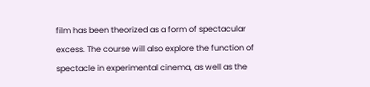film has been theorized as a form of spectacular excess. The course will also explore the function of spectacle in experimental cinema, as well as the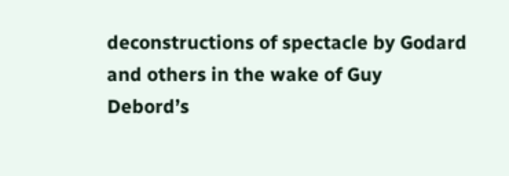deconstructions of spectacle by Godard and others in the wake of Guy Debord’s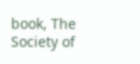book, The Society of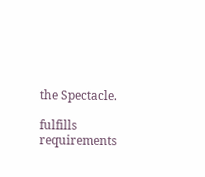the Spectacle.

fulfills requirements